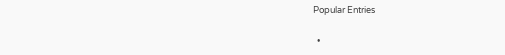Popular Entries

  •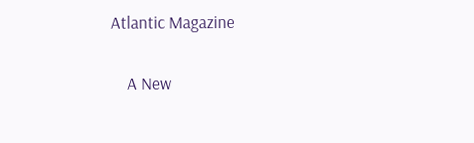Atlantic Magazine

    A New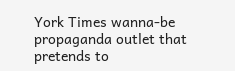York Times wanna-be propaganda outlet that pretends to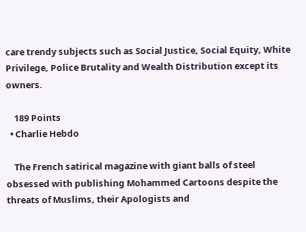care trendy subjects such as Social Justice, Social Equity, White Privilege, Police Brutality and Wealth Distribution except its owners.

    189 Points
  • Charlie Hebdo

    The French satirical magazine with giant balls of steel obsessed with publishing Mohammed Cartoons despite the threats of Muslims, their Apologists and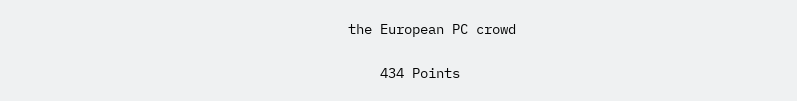the European PC crowd

    434 Points